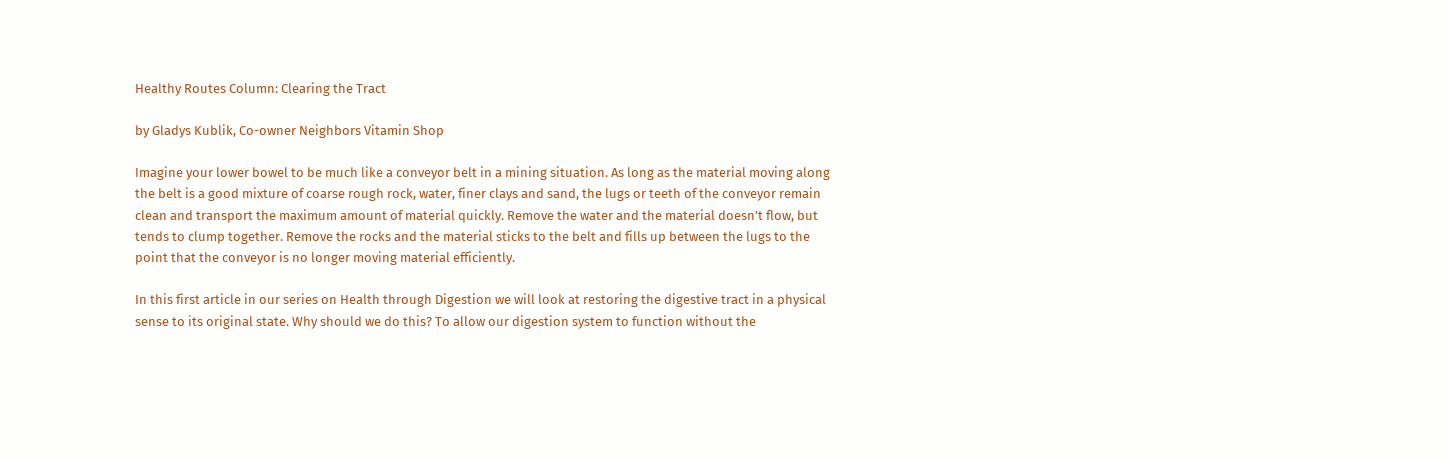Healthy Routes Column: Clearing the Tract

by Gladys Kublik, Co-owner Neighbors Vitamin Shop

Imagine your lower bowel to be much like a conveyor belt in a mining situation. As long as the material moving along the belt is a good mixture of coarse rough rock, water, finer clays and sand, the lugs or teeth of the conveyor remain clean and transport the maximum amount of material quickly. Remove the water and the material doesn’t flow, but tends to clump together. Remove the rocks and the material sticks to the belt and fills up between the lugs to the point that the conveyor is no longer moving material efficiently.

In this first article in our series on Health through Digestion we will look at restoring the digestive tract in a physical sense to its original state. Why should we do this? To allow our digestion system to function without the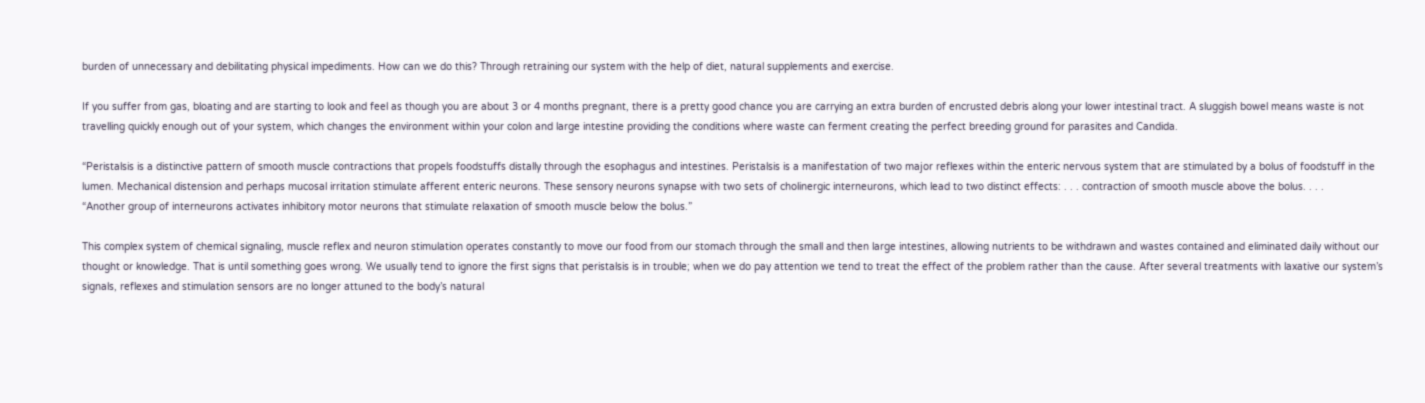burden of unnecessary and debilitating physical impediments. How can we do this? Through retraining our system with the help of diet, natural supplements and exercise.

If you suffer from gas, bloating and are starting to look and feel as though you are about 3 or 4 months pregnant, there is a pretty good chance you are carrying an extra burden of encrusted debris along your lower intestinal tract. A sluggish bowel means waste is not travelling quickly enough out of your system, which changes the environment within your colon and large intestine providing the conditions where waste can ferment creating the perfect breeding ground for parasites and Candida.

“Peristalsis is a distinctive pattern of smooth muscle contractions that propels foodstuffs distally through the esophagus and intestines. Peristalsis is a manifestation of two major reflexes within the enteric nervous system that are stimulated by a bolus of foodstuff in the lumen. Mechanical distension and perhaps mucosal irritation stimulate afferent enteric neurons. These sensory neurons synapse with two sets of cholinergic interneurons, which lead to two distinct effects: . . . contraction of smooth muscle above the bolus. . . .
“Another group of interneurons activates inhibitory motor neurons that stimulate relaxation of smooth muscle below the bolus.”

This complex system of chemical signaling, muscle reflex and neuron stimulation operates constantly to move our food from our stomach through the small and then large intestines, allowing nutrients to be withdrawn and wastes contained and eliminated daily without our thought or knowledge. That is until something goes wrong. We usually tend to ignore the first signs that peristalsis is in trouble; when we do pay attention we tend to treat the effect of the problem rather than the cause. After several treatments with laxative our system’s signals, reflexes and stimulation sensors are no longer attuned to the body’s natural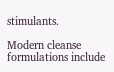stimulants.

Modern cleanse formulations include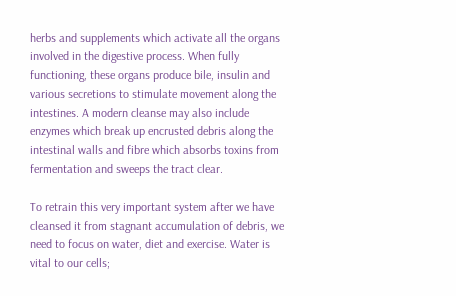herbs and supplements which activate all the organs involved in the digestive process. When fully functioning, these organs produce bile, insulin and various secretions to stimulate movement along the intestines. A modern cleanse may also include enzymes which break up encrusted debris along the intestinal walls and fibre which absorbs toxins from fermentation and sweeps the tract clear.

To retrain this very important system after we have cleansed it from stagnant accumulation of debris, we need to focus on water, diet and exercise. Water is vital to our cells;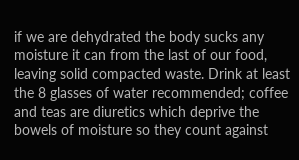if we are dehydrated the body sucks any moisture it can from the last of our food, leaving solid compacted waste. Drink at least the 8 glasses of water recommended; coffee and teas are diuretics which deprive the bowels of moisture so they count against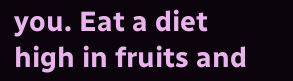you. Eat a diet high in fruits and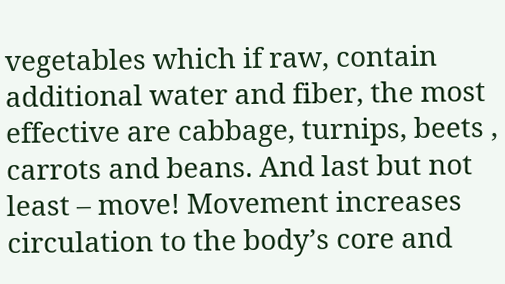vegetables which if raw, contain additional water and fiber, the most effective are cabbage, turnips, beets , carrots and beans. And last but not least – move! Movement increases circulation to the body’s core and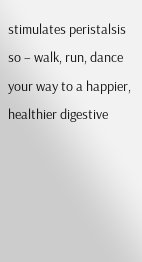stimulates peristalsis so – walk, run, dance your way to a happier, healthier digestive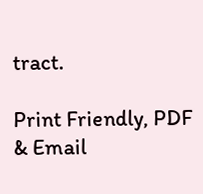tract.

Print Friendly, PDF & Email